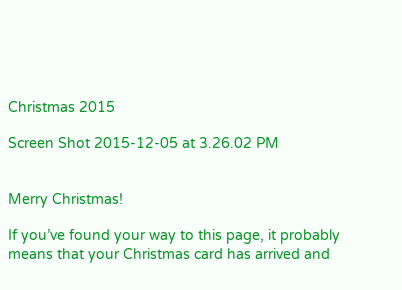Christmas 2015

Screen Shot 2015-12-05 at 3.26.02 PM


Merry Christmas!

If you’ve found your way to this page, it probably means that your Christmas card has arrived and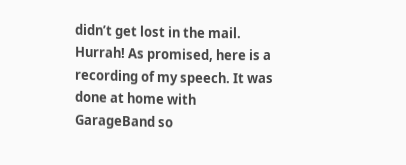didn’t get lost in the mail. Hurrah! As promised, here is a recording of my speech. It was done at home with GarageBand so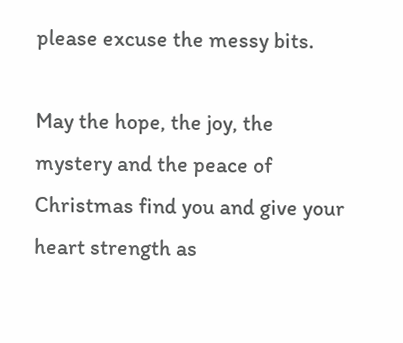please excuse the messy bits.

May the hope, the joy, the mystery and the peace of Christmas find you and give your heart strength as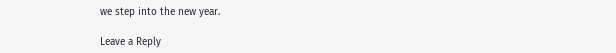we step into the new year.

Leave a Reply